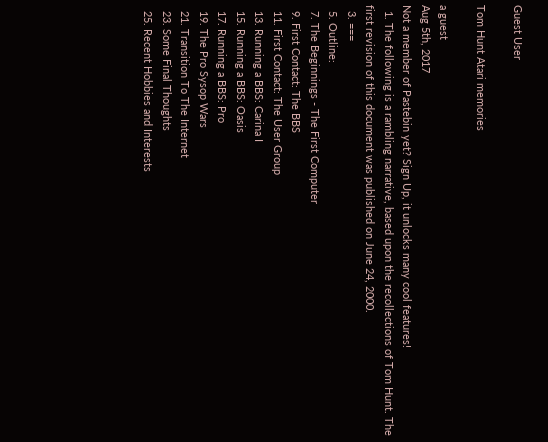Guest User

Tom Hunt Atari memories

a guest
Aug 5th, 2017
Not a member of Pastebin yet? Sign Up, it unlocks many cool features!
  1. The following is a rambling narrative, based upon the recollections of Tom Hunt. The first revision of this document was published on June 24, 2000.
  3. ===
  5. Outline:
  7. The Beginnings - The First Computer
  9. First Contact: The BBS
  11. First Contact: The User Group
  13. Running a BBS: Carina I
  15. Running a BBS: Oasis
  17. Running a BBS: Pro
  19. The Pro Sysop Wars
  21. Transition To The Internet
  23. Some Final Thoughts
  25. Recent Hobbies and Interests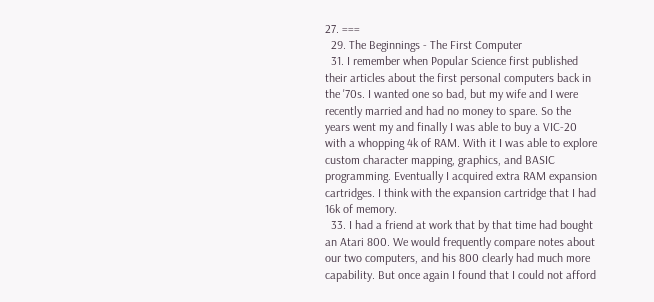27. ===
  29. The Beginnings - The First Computer
  31. I remember when Popular Science first published their articles about the first personal computers back in the '70s. I wanted one so bad, but my wife and I were recently married and had no money to spare. So the years went my and finally I was able to buy a VIC-20 with a whopping 4k of RAM. With it I was able to explore custom character mapping, graphics, and BASIC programming. Eventually I acquired extra RAM expansion cartridges. I think with the expansion cartridge that I had 16k of memory.
  33. I had a friend at work that by that time had bought an Atari 800. We would frequently compare notes about our two computers, and his 800 clearly had much more capability. But once again I found that I could not afford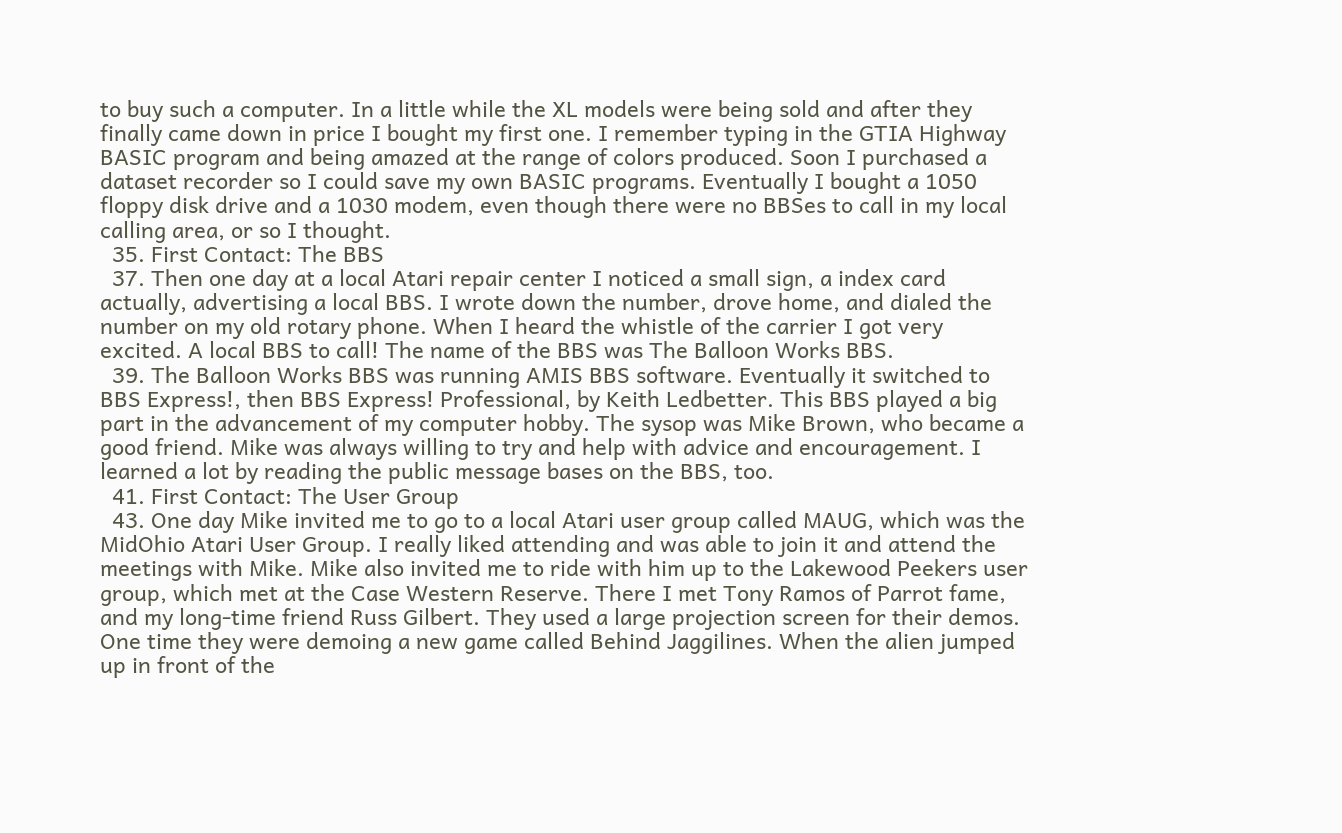to buy such a computer. In a little while the XL models were being sold and after they finally came down in price I bought my first one. I remember typing in the GTIA Highway BASIC program and being amazed at the range of colors produced. Soon I purchased a dataset recorder so I could save my own BASIC programs. Eventually I bought a 1050 floppy disk drive and a 1030 modem, even though there were no BBSes to call in my local calling area, or so I thought.
  35. First Contact: The BBS
  37. Then one day at a local Atari repair center I noticed a small sign, a index card actually, advertising a local BBS. I wrote down the number, drove home, and dialed the number on my old rotary phone. When I heard the whistle of the carrier I got very excited. A local BBS to call! The name of the BBS was The Balloon Works BBS.
  39. The Balloon Works BBS was running AMIS BBS software. Eventually it switched to BBS Express!, then BBS Express! Professional, by Keith Ledbetter. This BBS played a big part in the advancement of my computer hobby. The sysop was Mike Brown, who became a good friend. Mike was always willing to try and help with advice and encouragement. I learned a lot by reading the public message bases on the BBS, too.
  41. First Contact: The User Group
  43. One day Mike invited me to go to a local Atari user group called MAUG, which was the MidOhio Atari User Group. I really liked attending and was able to join it and attend the meetings with Mike. Mike also invited me to ride with him up to the Lakewood Peekers user group, which met at the Case Western Reserve. There I met Tony Ramos of Parrot fame, and my long-time friend Russ Gilbert. They used a large projection screen for their demos. One time they were demoing a new game called Behind Jaggilines. When the alien jumped up in front of the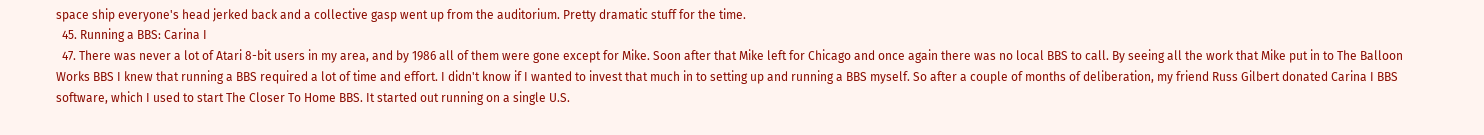space ship everyone's head jerked back and a collective gasp went up from the auditorium. Pretty dramatic stuff for the time.
  45. Running a BBS: Carina I
  47. There was never a lot of Atari 8-bit users in my area, and by 1986 all of them were gone except for Mike. Soon after that Mike left for Chicago and once again there was no local BBS to call. By seeing all the work that Mike put in to The Balloon Works BBS I knew that running a BBS required a lot of time and effort. I didn't know if I wanted to invest that much in to setting up and running a BBS myself. So after a couple of months of deliberation, my friend Russ Gilbert donated Carina I BBS software, which I used to start The Closer To Home BBS. It started out running on a single U.S.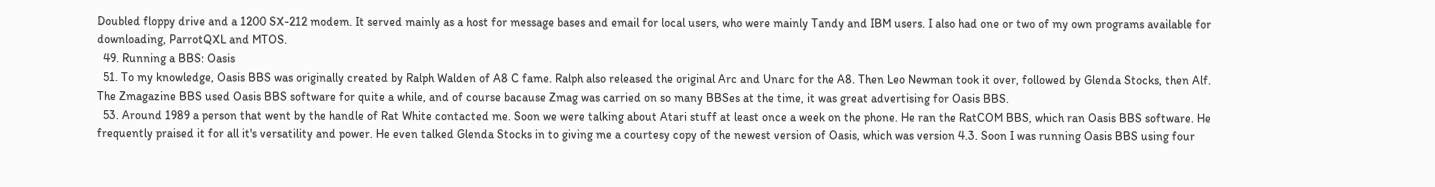Doubled floppy drive and a 1200 SX-212 modem. It served mainly as a host for message bases and email for local users, who were mainly Tandy and IBM users. I also had one or two of my own programs available for downloading, ParrotQXL and MTOS.
  49. Running a BBS: Oasis
  51. To my knowledge, Oasis BBS was originally created by Ralph Walden of A8 C fame. Ralph also released the original Arc and Unarc for the A8. Then Leo Newman took it over, followed by Glenda Stocks, then Alf. The Zmagazine BBS used Oasis BBS software for quite a while, and of course bacause Zmag was carried on so many BBSes at the time, it was great advertising for Oasis BBS.
  53. Around 1989 a person that went by the handle of Rat White contacted me. Soon we were talking about Atari stuff at least once a week on the phone. He ran the RatCOM BBS, which ran Oasis BBS software. He frequently praised it for all it's versatility and power. He even talked Glenda Stocks in to giving me a courtesy copy of the newest version of Oasis, which was version 4.3. Soon I was running Oasis BBS using four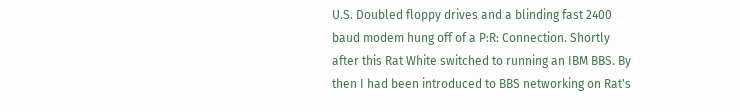U.S. Doubled floppy drives and a blinding fast 2400 baud modem hung off of a P:R: Connection. Shortly after this Rat White switched to running an IBM BBS. By then I had been introduced to BBS networking on Rat's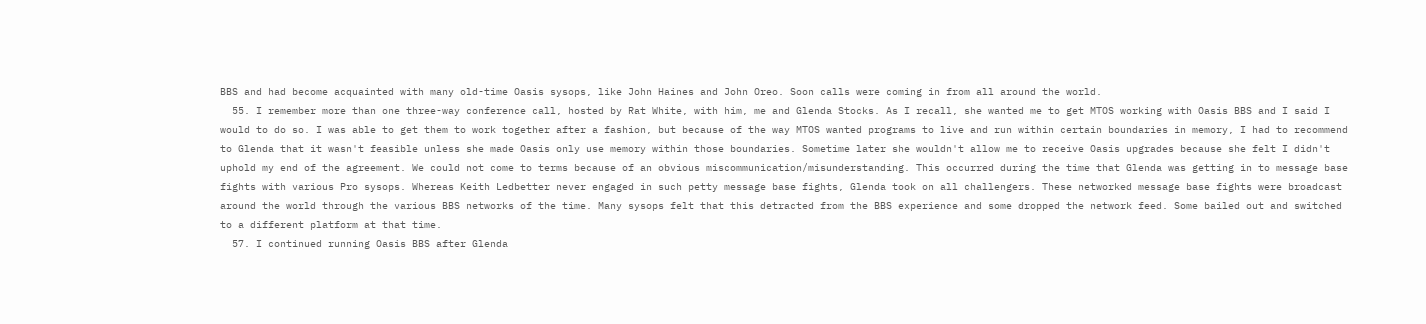BBS and had become acquainted with many old-time Oasis sysops, like John Haines and John Oreo. Soon calls were coming in from all around the world.
  55. I remember more than one three-way conference call, hosted by Rat White, with him, me and Glenda Stocks. As I recall, she wanted me to get MTOS working with Oasis BBS and I said I would to do so. I was able to get them to work together after a fashion, but because of the way MTOS wanted programs to live and run within certain boundaries in memory, I had to recommend to Glenda that it wasn't feasible unless she made Oasis only use memory within those boundaries. Sometime later she wouldn't allow me to receive Oasis upgrades because she felt I didn't uphold my end of the agreement. We could not come to terms because of an obvious miscommunication/misunderstanding. This occurred during the time that Glenda was getting in to message base fights with various Pro sysops. Whereas Keith Ledbetter never engaged in such petty message base fights, Glenda took on all challengers. These networked message base fights were broadcast around the world through the various BBS networks of the time. Many sysops felt that this detracted from the BBS experience and some dropped the network feed. Some bailed out and switched to a different platform at that time.
  57. I continued running Oasis BBS after Glenda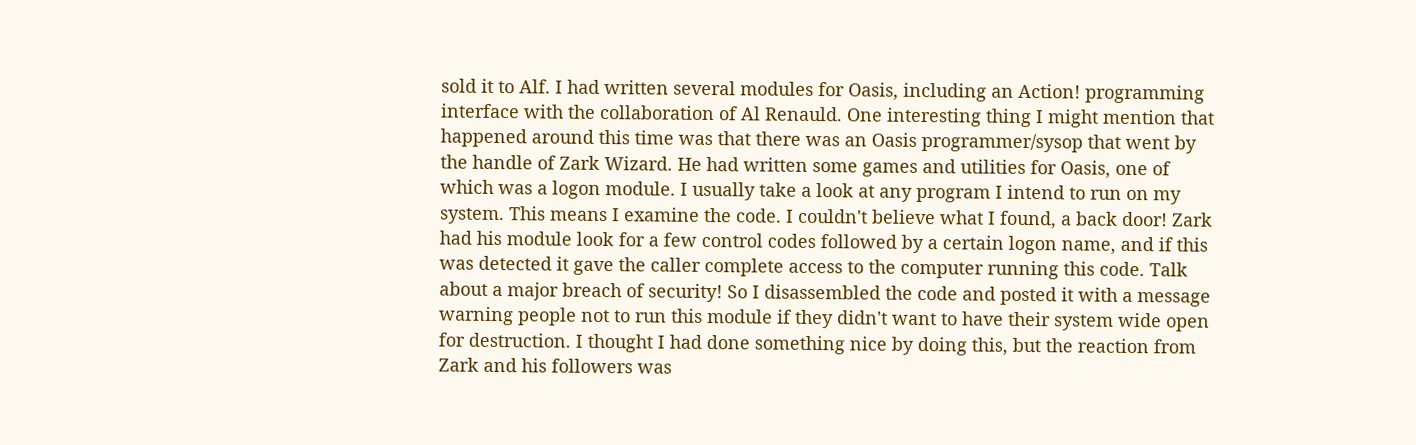sold it to Alf. I had written several modules for Oasis, including an Action! programming interface with the collaboration of Al Renauld. One interesting thing I might mention that happened around this time was that there was an Oasis programmer/sysop that went by the handle of Zark Wizard. He had written some games and utilities for Oasis, one of which was a logon module. I usually take a look at any program I intend to run on my system. This means I examine the code. I couldn't believe what I found, a back door! Zark had his module look for a few control codes followed by a certain logon name, and if this was detected it gave the caller complete access to the computer running this code. Talk about a major breach of security! So I disassembled the code and posted it with a message warning people not to run this module if they didn't want to have their system wide open for destruction. I thought I had done something nice by doing this, but the reaction from Zark and his followers was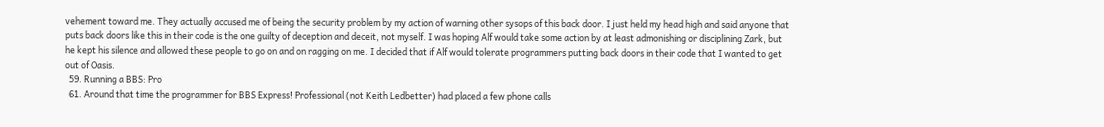vehement toward me. They actually accused me of being the security problem by my action of warning other sysops of this back door. I just held my head high and said anyone that puts back doors like this in their code is the one guilty of deception and deceit, not myself. I was hoping Alf would take some action by at least admonishing or disciplining Zark, but he kept his silence and allowed these people to go on and on ragging on me. I decided that if Alf would tolerate programmers putting back doors in their code that I wanted to get out of Oasis.
  59. Running a BBS: Pro
  61. Around that time the programmer for BBS Express! Professional (not Keith Ledbetter) had placed a few phone calls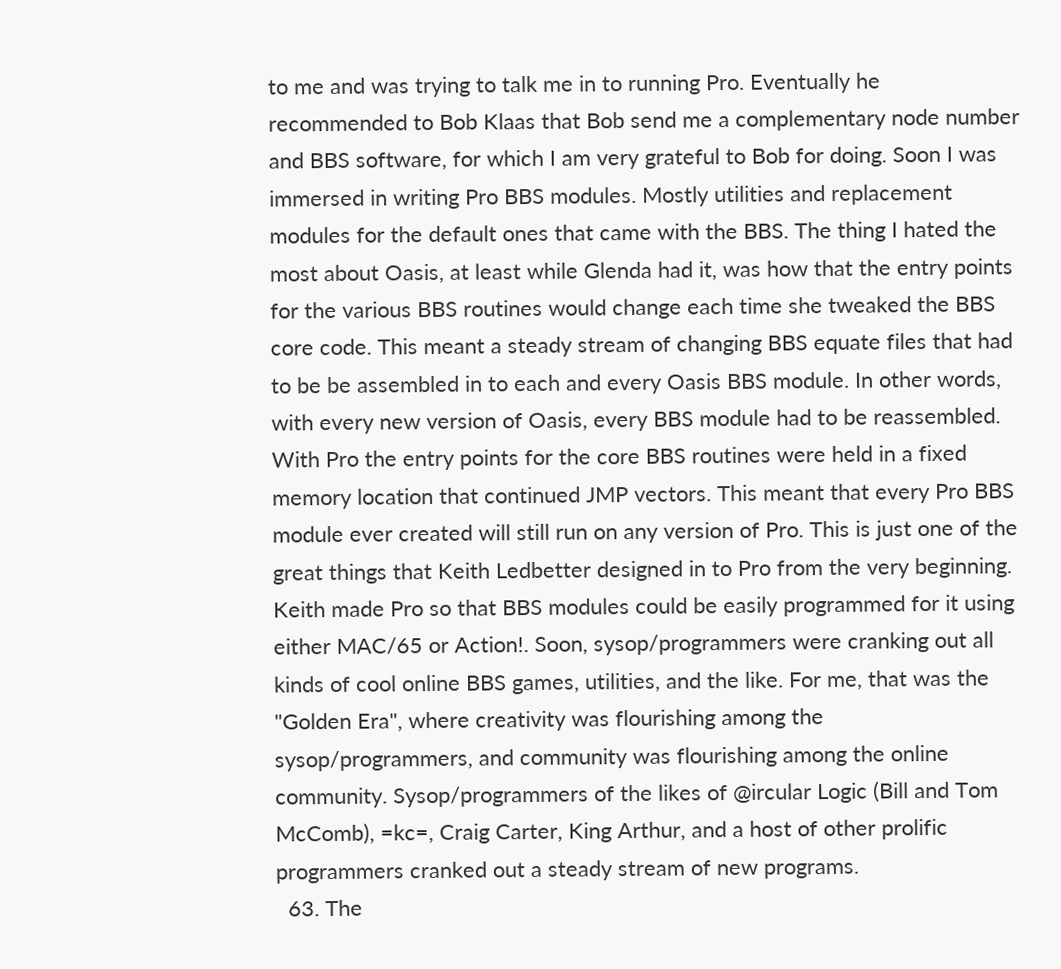to me and was trying to talk me in to running Pro. Eventually he recommended to Bob Klaas that Bob send me a complementary node number and BBS software, for which I am very grateful to Bob for doing. Soon I was immersed in writing Pro BBS modules. Mostly utilities and replacement modules for the default ones that came with the BBS. The thing I hated the most about Oasis, at least while Glenda had it, was how that the entry points for the various BBS routines would change each time she tweaked the BBS core code. This meant a steady stream of changing BBS equate files that had to be be assembled in to each and every Oasis BBS module. In other words, with every new version of Oasis, every BBS module had to be reassembled. With Pro the entry points for the core BBS routines were held in a fixed memory location that continued JMP vectors. This meant that every Pro BBS module ever created will still run on any version of Pro. This is just one of the great things that Keith Ledbetter designed in to Pro from the very beginning. Keith made Pro so that BBS modules could be easily programmed for it using either MAC/65 or Action!. Soon, sysop/programmers were cranking out all kinds of cool online BBS games, utilities, and the like. For me, that was the "Golden Era", where creativity was flourishing among the sysop/programmers, and community was flourishing among the online community. Sysop/programmers of the likes of @ircular Logic (Bill and Tom McComb), =kc=, Craig Carter, King Arthur, and a host of other prolific programmers cranked out a steady stream of new programs.
  63. The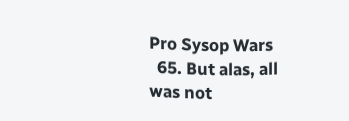Pro Sysop Wars
  65. But alas, all was not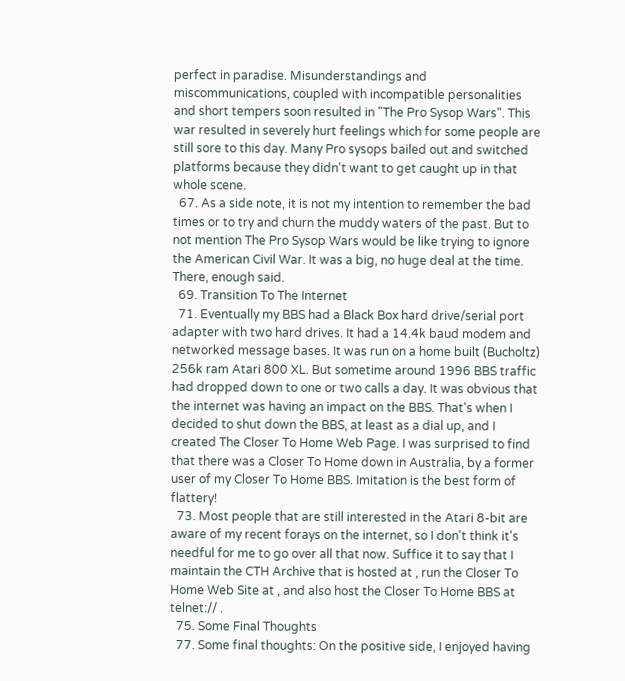perfect in paradise. Misunderstandings and miscommunications, coupled with incompatible personalities and short tempers soon resulted in "The Pro Sysop Wars". This war resulted in severely hurt feelings which for some people are still sore to this day. Many Pro sysops bailed out and switched platforms because they didn't want to get caught up in that whole scene.
  67. As a side note, it is not my intention to remember the bad times or to try and churn the muddy waters of the past. But to not mention The Pro Sysop Wars would be like trying to ignore the American Civil War. It was a big, no huge deal at the time. There, enough said.
  69. Transition To The Internet
  71. Eventually my BBS had a Black Box hard drive/serial port adapter with two hard drives. It had a 14.4k baud modem and networked message bases. It was run on a home built (Bucholtz) 256k ram Atari 800 XL. But sometime around 1996 BBS traffic had dropped down to one or two calls a day. It was obvious that the internet was having an impact on the BBS. That's when I decided to shut down the BBS, at least as a dial up, and I created The Closer To Home Web Page. I was surprised to find that there was a Closer To Home down in Australia, by a former user of my Closer To Home BBS. Imitation is the best form of flattery!
  73. Most people that are still interested in the Atari 8-bit are aware of my recent forays on the internet, so I don't think it's needful for me to go over all that now. Suffice it to say that I maintain the CTH Archive that is hosted at , run the Closer To Home Web Site at , and also host the Closer To Home BBS at telnet:// .
  75. Some Final Thoughts
  77. Some final thoughts: On the positive side, I enjoyed having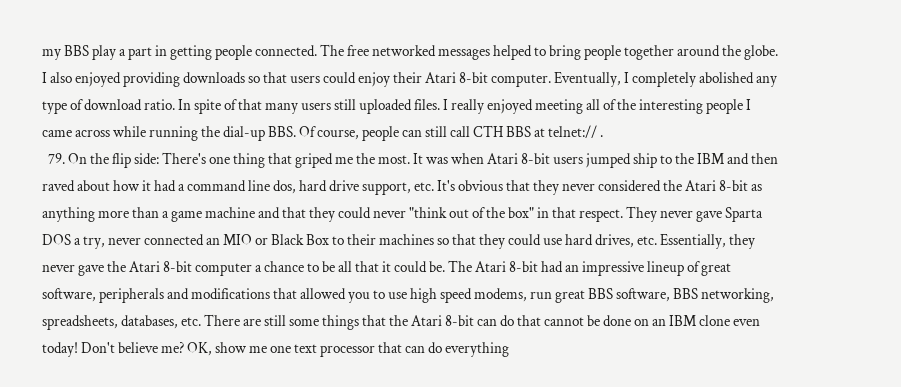my BBS play a part in getting people connected. The free networked messages helped to bring people together around the globe. I also enjoyed providing downloads so that users could enjoy their Atari 8-bit computer. Eventually, I completely abolished any type of download ratio. In spite of that many users still uploaded files. I really enjoyed meeting all of the interesting people I came across while running the dial-up BBS. Of course, people can still call CTH BBS at telnet:// .
  79. On the flip side: There's one thing that griped me the most. It was when Atari 8-bit users jumped ship to the IBM and then raved about how it had a command line dos, hard drive support, etc. It's obvious that they never considered the Atari 8-bit as anything more than a game machine and that they could never "think out of the box" in that respect. They never gave Sparta DOS a try, never connected an MIO or Black Box to their machines so that they could use hard drives, etc. Essentially, they never gave the Atari 8-bit computer a chance to be all that it could be. The Atari 8-bit had an impressive lineup of great software, peripherals and modifications that allowed you to use high speed modems, run great BBS software, BBS networking, spreadsheets, databases, etc. There are still some things that the Atari 8-bit can do that cannot be done on an IBM clone even today! Don't believe me? OK, show me one text processor that can do everything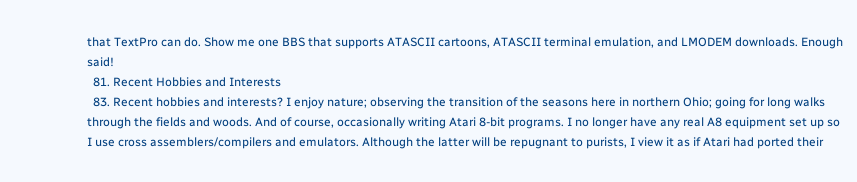that TextPro can do. Show me one BBS that supports ATASCII cartoons, ATASCII terminal emulation, and LMODEM downloads. Enough said!
  81. Recent Hobbies and Interests
  83. Recent hobbies and interests? I enjoy nature; observing the transition of the seasons here in northern Ohio; going for long walks through the fields and woods. And of course, occasionally writing Atari 8-bit programs. I no longer have any real A8 equipment set up so I use cross assemblers/compilers and emulators. Although the latter will be repugnant to purists, I view it as if Atari had ported their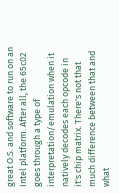great O.S. and software to run on an Intel platform. After all, the 65c02 goes through a type of interpretation/emulation when it natively decodes each opcode in it's chip matrix. There's not that much difference between that and what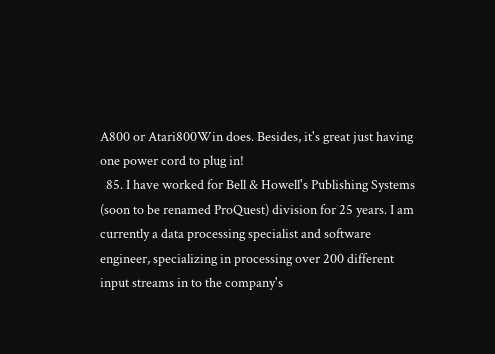A800 or Atari800Win does. Besides, it's great just having one power cord to plug in!
  85. I have worked for Bell & Howell's Publishing Systems (soon to be renamed ProQuest) division for 25 years. I am currently a data processing specialist and software engineer, specializing in processing over 200 different input streams in to the company's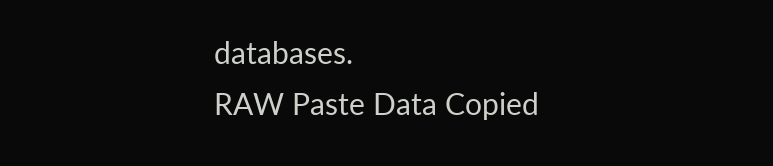databases.
RAW Paste Data Copied